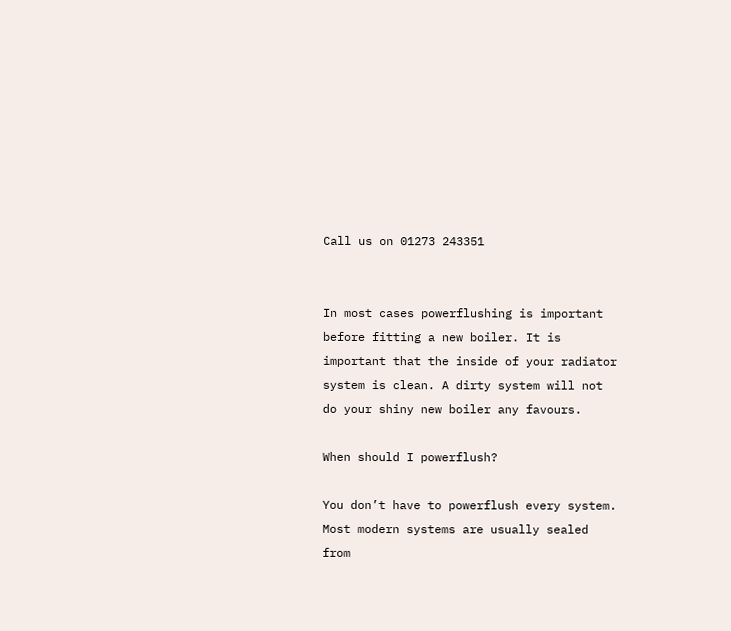Call us on 01273 243351


In most cases powerflushing is important before fitting a new boiler. It is important that the inside of your radiator system is clean. A dirty system will not do your shiny new boiler any favours.

When should I powerflush?

You don’t have to powerflush every system. Most modern systems are usually sealed from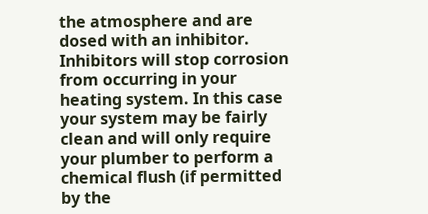the atmosphere and are dosed with an inhibitor. Inhibitors will stop corrosion from occurring in your heating system. In this case your system may be fairly clean and will only require your plumber to perform a chemical flush (if permitted by the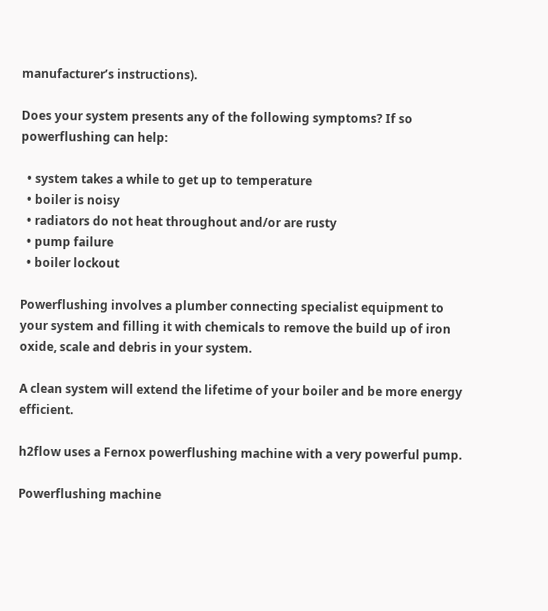manufacturer’s instructions).

Does your system presents any of the following symptoms? If so powerflushing can help:

  • system takes a while to get up to temperature
  • boiler is noisy
  • radiators do not heat throughout and/or are rusty
  • pump failure
  • boiler lockout

Powerflushing involves a plumber connecting specialist equipment to your system and filling it with chemicals to remove the build up of iron oxide, scale and debris in your system.

A clean system will extend the lifetime of your boiler and be more energy efficient.

h2flow uses a Fernox powerflushing machine with a very powerful pump.

Powerflushing machine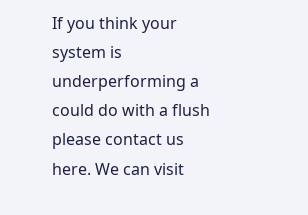If you think your system is underperforming a could do with a flush please contact us here. We can visit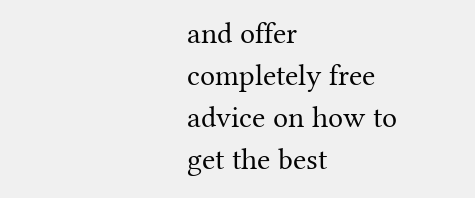and offer completely free advice on how to get the best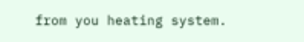from you heating system.